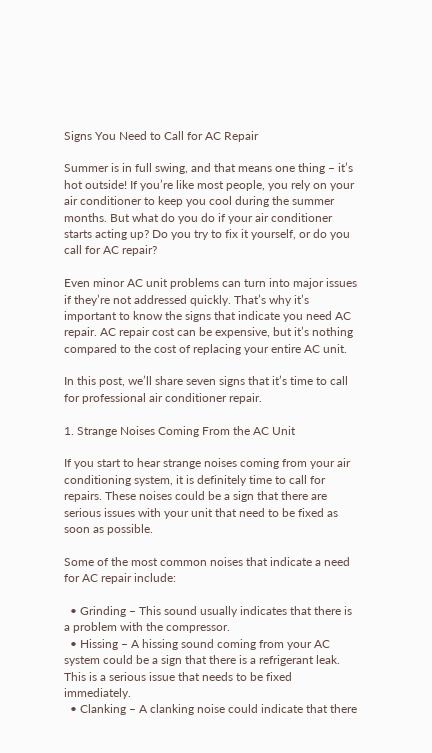Signs You Need to Call for AC Repair

Summer is in full swing, and that means one thing – it’s hot outside! If you’re like most people, you rely on your air conditioner to keep you cool during the summer months. But what do you do if your air conditioner starts acting up? Do you try to fix it yourself, or do you call for AC repair?

Even minor AC unit problems can turn into major issues if they’re not addressed quickly. That’s why it’s important to know the signs that indicate you need AC repair. AC repair cost can be expensive, but it’s nothing compared to the cost of replacing your entire AC unit.

In this post, we’ll share seven signs that it’s time to call for professional air conditioner repair.

1. Strange Noises Coming From the AC Unit

If you start to hear strange noises coming from your air conditioning system, it is definitely time to call for repairs. These noises could be a sign that there are serious issues with your unit that need to be fixed as soon as possible.

Some of the most common noises that indicate a need for AC repair include:

  • Grinding – This sound usually indicates that there is a problem with the compressor.
  • Hissing – A hissing sound coming from your AC system could be a sign that there is a refrigerant leak. This is a serious issue that needs to be fixed immediately.
  • Clanking – A clanking noise could indicate that there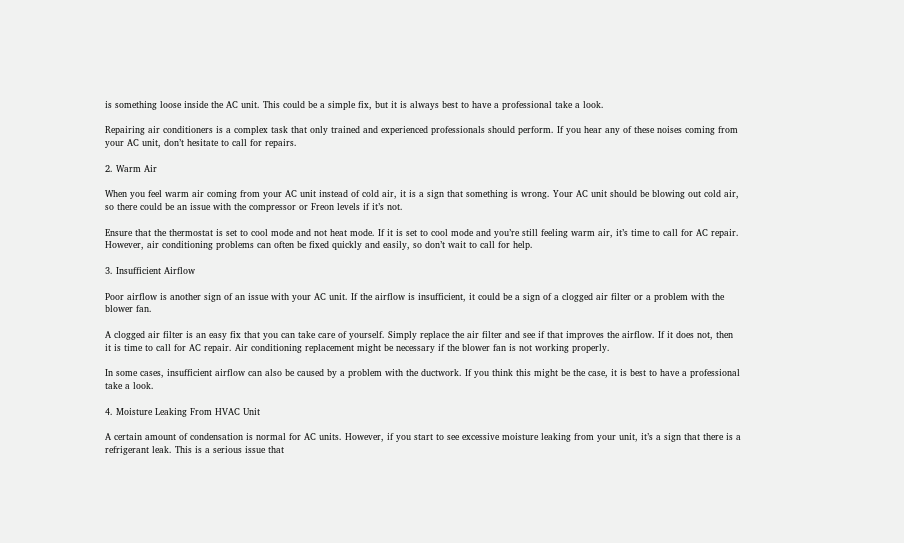is something loose inside the AC unit. This could be a simple fix, but it is always best to have a professional take a look.

Repairing air conditioners is a complex task that only trained and experienced professionals should perform. If you hear any of these noises coming from your AC unit, don’t hesitate to call for repairs.

2. Warm Air

When you feel warm air coming from your AC unit instead of cold air, it is a sign that something is wrong. Your AC unit should be blowing out cold air, so there could be an issue with the compressor or Freon levels if it’s not.

Ensure that the thermostat is set to cool mode and not heat mode. If it is set to cool mode and you’re still feeling warm air, it’s time to call for AC repair. However, air conditioning problems can often be fixed quickly and easily, so don’t wait to call for help.

3. Insufficient Airflow

Poor airflow is another sign of an issue with your AC unit. If the airflow is insufficient, it could be a sign of a clogged air filter or a problem with the blower fan.

A clogged air filter is an easy fix that you can take care of yourself. Simply replace the air filter and see if that improves the airflow. If it does not, then it is time to call for AC repair. Air conditioning replacement might be necessary if the blower fan is not working properly.

In some cases, insufficient airflow can also be caused by a problem with the ductwork. If you think this might be the case, it is best to have a professional take a look.

4. Moisture Leaking From HVAC Unit

A certain amount of condensation is normal for AC units. However, if you start to see excessive moisture leaking from your unit, it’s a sign that there is a refrigerant leak. This is a serious issue that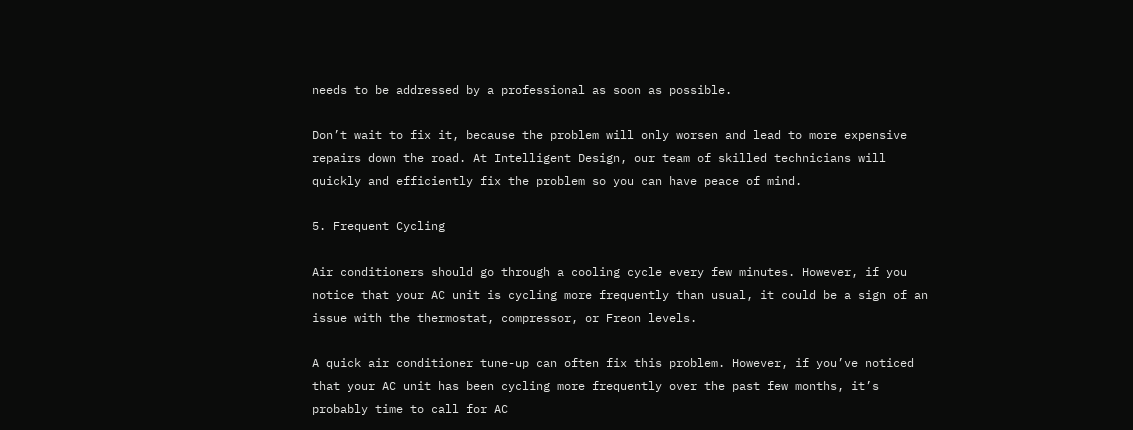needs to be addressed by a professional as soon as possible.

Don’t wait to fix it, because the problem will only worsen and lead to more expensive repairs down the road. At Intelligent Design, our team of skilled technicians will quickly and efficiently fix the problem so you can have peace of mind.

5. Frequent Cycling

Air conditioners should go through a cooling cycle every few minutes. However, if you notice that your AC unit is cycling more frequently than usual, it could be a sign of an issue with the thermostat, compressor, or Freon levels.

A quick air conditioner tune-up can often fix this problem. However, if you’ve noticed that your AC unit has been cycling more frequently over the past few months, it’s probably time to call for AC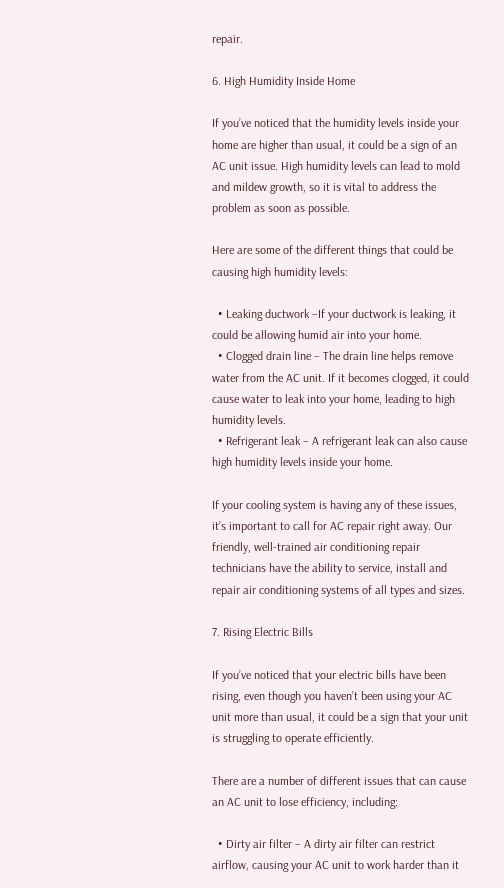repair.

6. High Humidity Inside Home

If you’ve noticed that the humidity levels inside your home are higher than usual, it could be a sign of an AC unit issue. High humidity levels can lead to mold and mildew growth, so it is vital to address the problem as soon as possible.

Here are some of the different things that could be causing high humidity levels:

  • Leaking ductwork –If your ductwork is leaking, it could be allowing humid air into your home.
  • Clogged drain line – The drain line helps remove water from the AC unit. If it becomes clogged, it could cause water to leak into your home, leading to high humidity levels.
  • Refrigerant leak – A refrigerant leak can also cause high humidity levels inside your home.

If your cooling system is having any of these issues, it’s important to call for AC repair right away. Our friendly, well-trained air conditioning repair technicians have the ability to service, install and repair air conditioning systems of all types and sizes.

7. Rising Electric Bills

If you’ve noticed that your electric bills have been rising, even though you haven’t been using your AC unit more than usual, it could be a sign that your unit is struggling to operate efficiently.

There are a number of different issues that can cause an AC unit to lose efficiency, including:

  • Dirty air filter – A dirty air filter can restrict airflow, causing your AC unit to work harder than it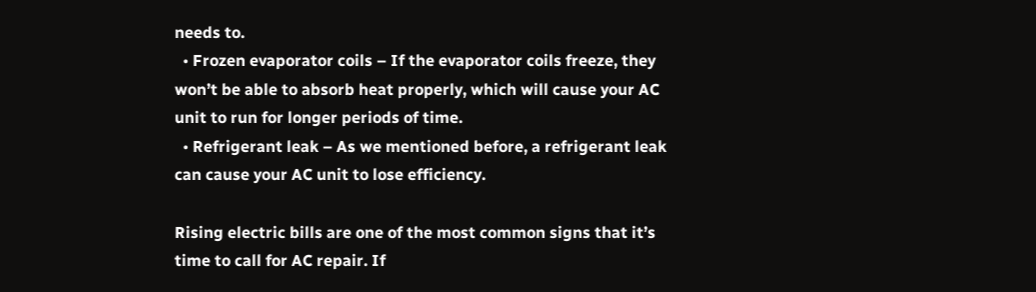needs to.
  • Frozen evaporator coils – If the evaporator coils freeze, they won’t be able to absorb heat properly, which will cause your AC unit to run for longer periods of time.
  • Refrigerant leak – As we mentioned before, a refrigerant leak can cause your AC unit to lose efficiency.

Rising electric bills are one of the most common signs that it’s time to call for AC repair. If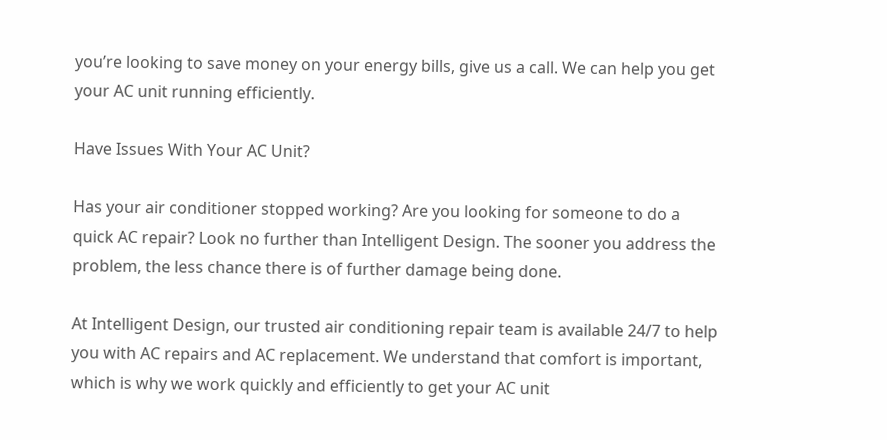you’re looking to save money on your energy bills, give us a call. We can help you get your AC unit running efficiently.

Have Issues With Your AC Unit?

Has your air conditioner stopped working? Are you looking for someone to do a quick AC repair? Look no further than Intelligent Design. The sooner you address the problem, the less chance there is of further damage being done.

At Intelligent Design, our trusted air conditioning repair team is available 24/7 to help you with AC repairs and AC replacement. We understand that comfort is important, which is why we work quickly and efficiently to get your AC unit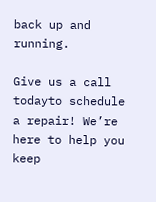back up and running.

Give us a call todayto schedule a repair! We’re here to help you keep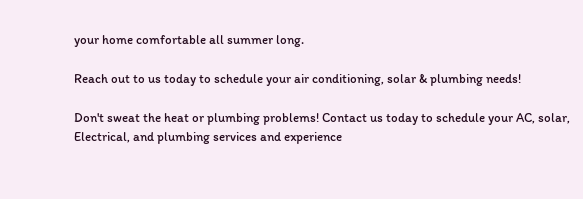your home comfortable all summer long.

Reach out to us today to schedule your air conditioning, solar & plumbing needs!

Don't sweat the heat or plumbing problems! Contact us today to schedule your AC, solar, Electrical, and plumbing services and experience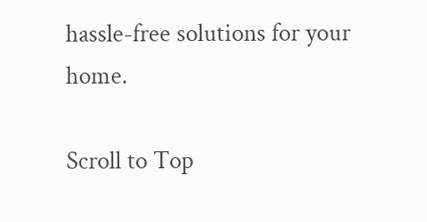hassle-free solutions for your home.

Scroll to Top